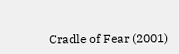Cradle of Fear (2001)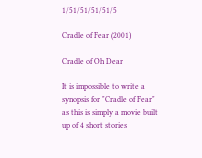1/51/51/51/51/5

Cradle of Fear (2001)

Cradle of Oh Dear

It is impossible to write a synopsis for "Cradle of Fear" as this is simply a movie built up of 4 short stories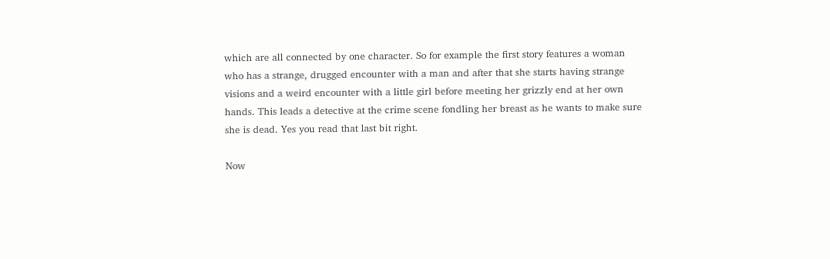which are all connected by one character. So for example the first story features a woman who has a strange, drugged encounter with a man and after that she starts having strange visions and a weird encounter with a little girl before meeting her grizzly end at her own hands. This leads a detective at the crime scene fondling her breast as he wants to make sure she is dead. Yes you read that last bit right.

Now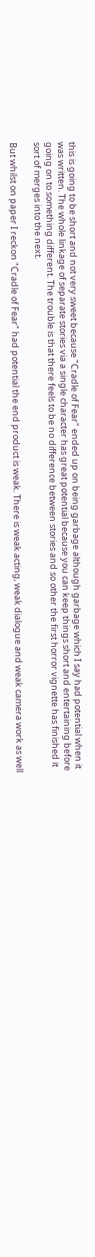this is going to be short and not very sweet because "Cradle of Fear" ended up on being garbage although garbage which I say had potential when it was written. The whole linkage of separate stories via a single character has great potential because you can keep things short and entertaining before going on to something different. The trouble is that there feels to be no difference between stories and so other the first horror vignette has finished it sort of merges into the next.

But whilst on paper I reckon "Cradle of Fear" had potential the end product is weak. There is weak acting, weak dialogue and weak camera work as well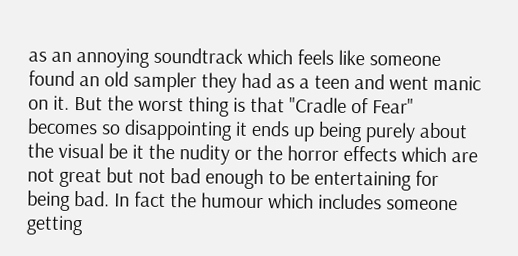as an annoying soundtrack which feels like someone found an old sampler they had as a teen and went manic on it. But the worst thing is that "Cradle of Fear" becomes so disappointing it ends up being purely about the visual be it the nudity or the horror effects which are not great but not bad enough to be entertaining for being bad. In fact the humour which includes someone getting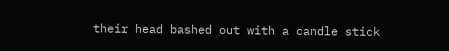their head bashed out with a candle stick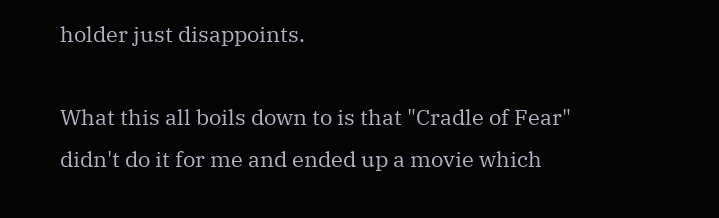holder just disappoints.

What this all boils down to is that "Cradle of Fear" didn't do it for me and ended up a movie which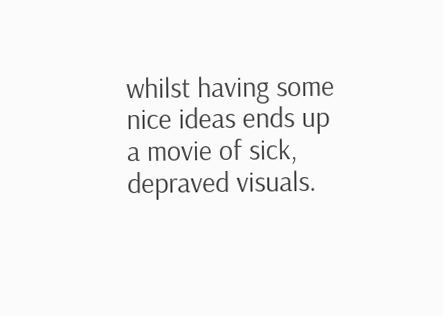whilst having some nice ideas ends up a movie of sick, depraved visuals.